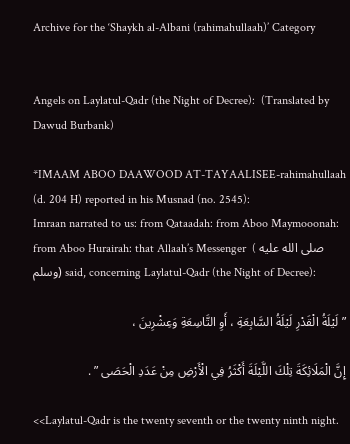Archive for the ‘Shaykh al-Albani (rahimahullaah)’ Category


Angels on Laylatul-Qadr (the Night of Decree):  (Translated by Dawud Burbank)

*IMAAM ABOO DAAWOOD AT-TAYAALISEE-rahimahullaah (d. 204 H) reported in his Musnad (no. 2545):
Imraan narrated to us: from Qataadah: from Aboo Maymooonah: from Aboo Hurairah: that Allaah’s Messenger  ( صلى الله عليه وسلم) said, concerning Laylatul-Qadr (the Night of Decree):

” لَيْلَةُ الْقَدْرِ لَيْلَةُ السَّابِعَةِ ، أَوِ التَّاسِعَةِ وَعِشْرِينَ ،

إِنَّ الْمَلَائِكَةَ تِلْكَ اللَّيْلَةَ أَكْثَرُ فِي الْأَرْضِ مِنْ عَدَدِ الْحَصَى ” .

<<Laylatul-Qadr is the twenty seventh or the twenty ninth night.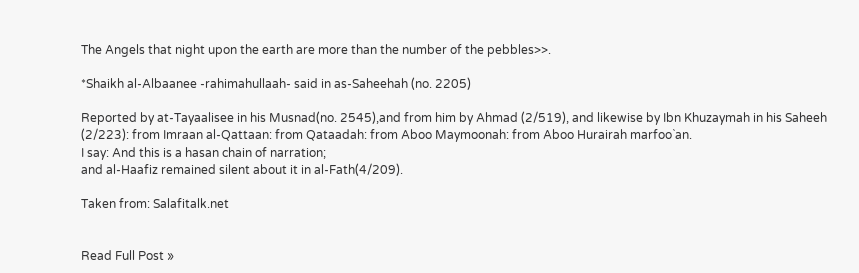The Angels that night upon the earth are more than the number of the pebbles>>.

*Shaikh al-Albaanee -rahimahullaah- said in as-Saheehah (no. 2205)

Reported by at-Tayaalisee in his Musnad(no. 2545),and from him by Ahmad (2/519), and likewise by Ibn Khuzaymah in his Saheeh (2/223): from Imraan al-Qattaan: from Qataadah: from Aboo Maymoonah: from Aboo Hurairah marfoo`an.
I say: And this is a hasan chain of narration;
and al-Haafiz remained silent about it in al-Fath(4/209).

Taken from: Salafitalk.net


Read Full Post »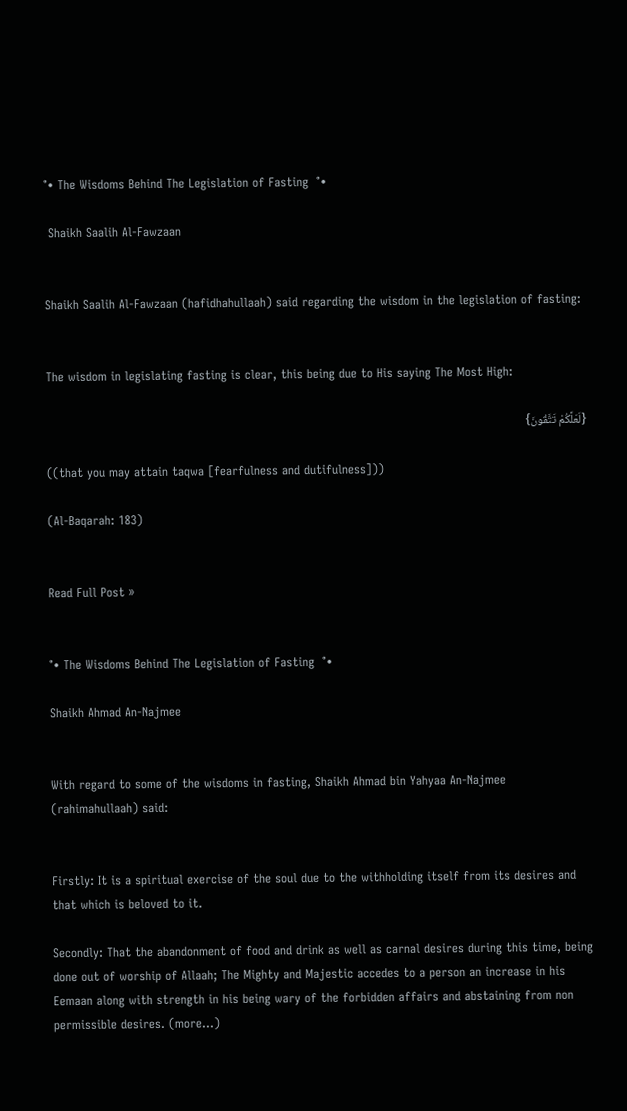°• The Wisdoms Behind The Legislation of Fasting  °•

 Shaikh Saalih Al-Fawzaan


Shaikh Saalih Al-Fawzaan (hafidhahullaah) said regarding the wisdom in the legislation of fasting:


The wisdom in legislating fasting is clear, this being due to His saying The Most High:

{لَعَلَّكُمْ تَتَّقُونَ}

((that you may attain taqwa [fearfulness and dutifulness]))

(Al-Baqarah: 183)


Read Full Post »


°• The Wisdoms Behind The Legislation of Fasting  °•

Shaikh Ahmad An-Najmee


With regard to some of the wisdoms in fasting, Shaikh Ahmad bin Yahyaa An-Najmee (rahimahullaah) said:


Firstly: It is a spiritual exercise of the soul due to the withholding itself from its desires and that which is beloved to it.

Secondly: That the abandonment of food and drink as well as carnal desires during this time, being done out of worship of Allaah; The Mighty and Majestic accedes to a person an increase in his Eemaan along with strength in his being wary of the forbidden affairs and abstaining from non permissible desires. (more…)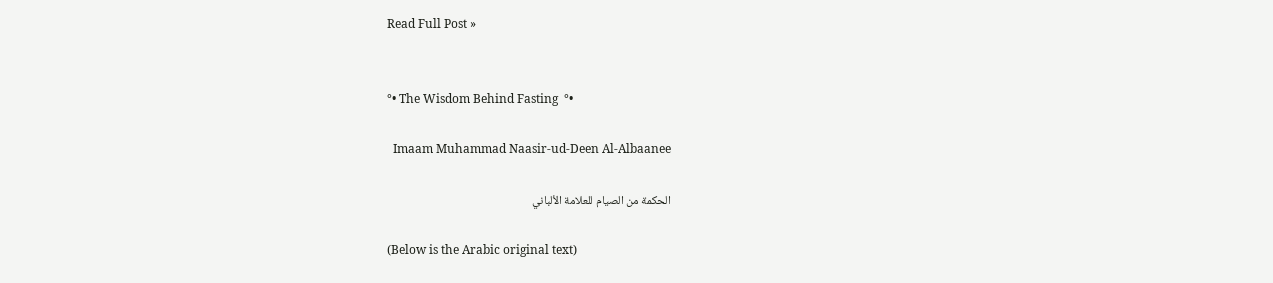Read Full Post »


°• The Wisdom Behind Fasting  °•

  Imaam Muhammad Naasir-ud-Deen Al-Albaanee

الحكمة من الصيام للعلامة الألباني

(Below is the Arabic original text)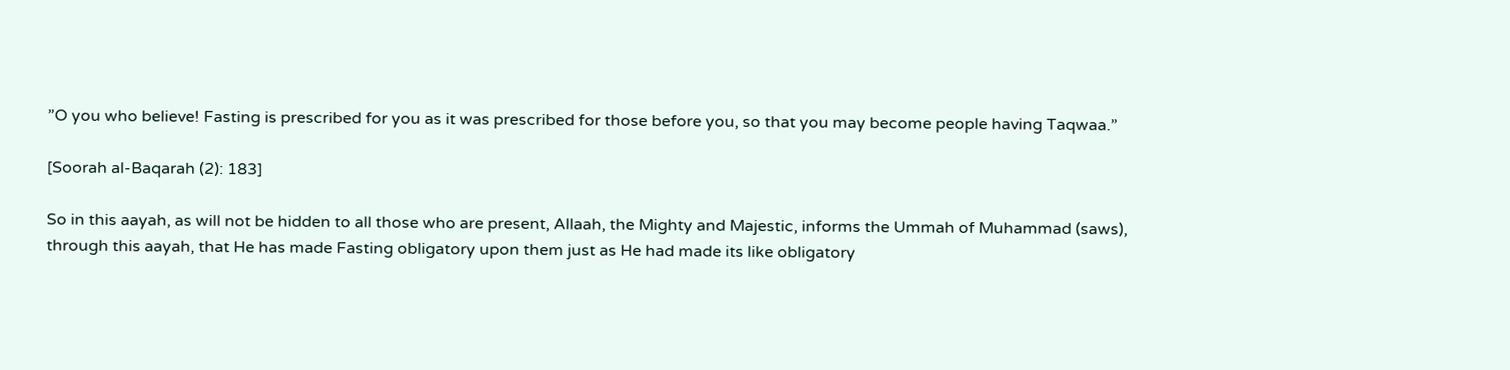”O you who believe! Fasting is prescribed for you as it was prescribed for those before you, so that you may become people having Taqwaa.”

[Soorah al-Baqarah (2): 183]

So in this aayah, as will not be hidden to all those who are present, Allaah, the Mighty and Majestic, informs the Ummah of Muhammad (saws), through this aayah, that He has made Fasting obligatory upon them just as He had made its like obligatory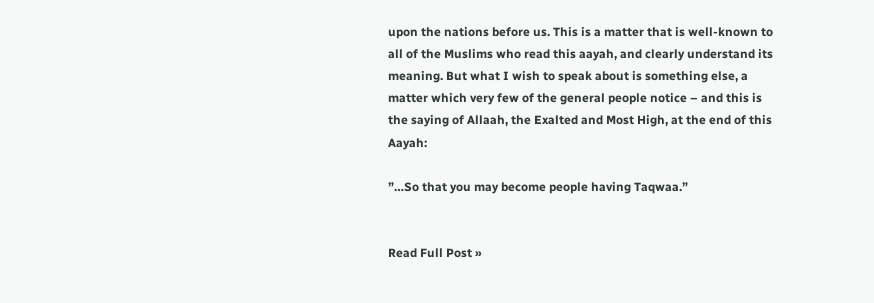upon the nations before us. This is a matter that is well-known to all of the Muslims who read this aayah, and clearly understand its meaning. But what I wish to speak about is something else, a matter which very few of the general people notice – and this is the saying of Allaah, the Exalted and Most High, at the end of this Aayah:

”…So that you may become people having Taqwaa.”


Read Full Post »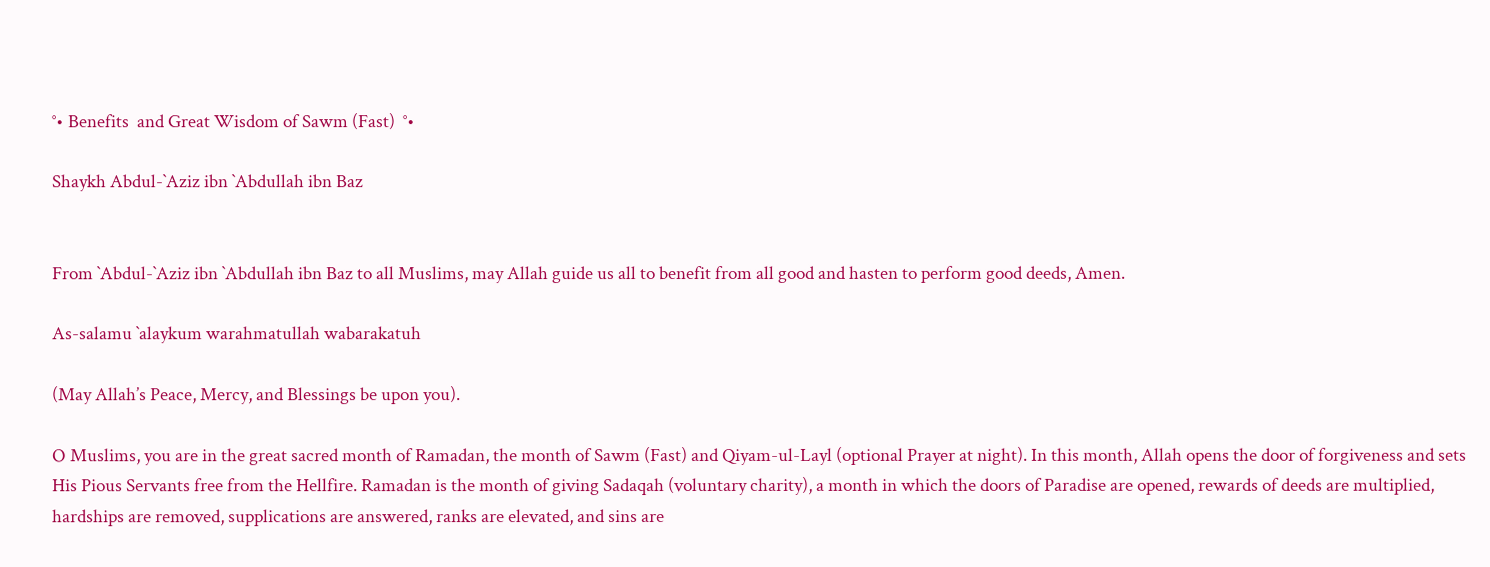°• Benefits  and Great Wisdom of Sawm (Fast)  °•

Shaykh Abdul-`Aziz ibn `Abdullah ibn Baz


From `Abdul-`Aziz ibn `Abdullah ibn Baz to all Muslims, may Allah guide us all to benefit from all good and hasten to perform good deeds, Amen.

As-salamu `alaykum warahmatullah wabarakatuh

(May Allah’s Peace, Mercy, and Blessings be upon you).

O Muslims, you are in the great sacred month of Ramadan, the month of Sawm (Fast) and Qiyam-ul-Layl (optional Prayer at night). In this month, Allah opens the door of forgiveness and sets His Pious Servants free from the Hellfire. Ramadan is the month of giving Sadaqah (voluntary charity), a month in which the doors of Paradise are opened, rewards of deeds are multiplied, hardships are removed, supplications are answered, ranks are elevated, and sins are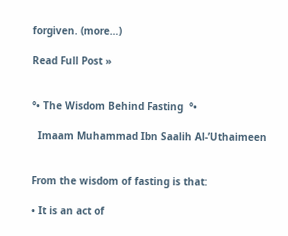forgiven. (more…)

Read Full Post »


°• The Wisdom Behind Fasting  °•

  Imaam Muhammad Ibn Saalih Al-’Uthaimeen


From the wisdom of fasting is that:

• It is an act of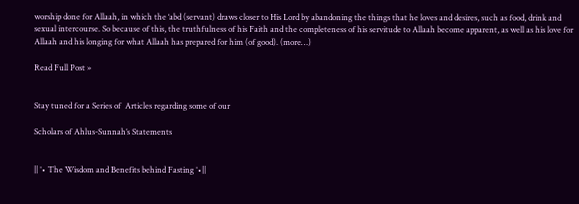worship done for Allaah, in which the ‘abd (servant) draws closer to His Lord by abandoning the things that he loves and desires, such as food, drink and sexual intercourse. So because of this, the truthfulness of his Faith and the completeness of his servitude to Allaah become apparent, as well as his love for Allaah and his longing for what Allaah has prepared for him (of good). (more…)

Read Full Post »


Stay tuned for a Series of  Articles regarding some of our

Scholars of Ahlus-Sunnah’s Statements


|| °• The Wisdom and Benefits behind Fasting °•||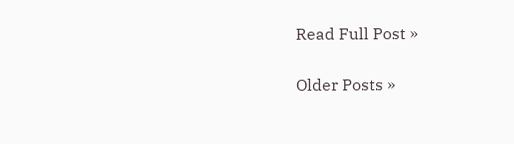Read Full Post »

Older Posts »